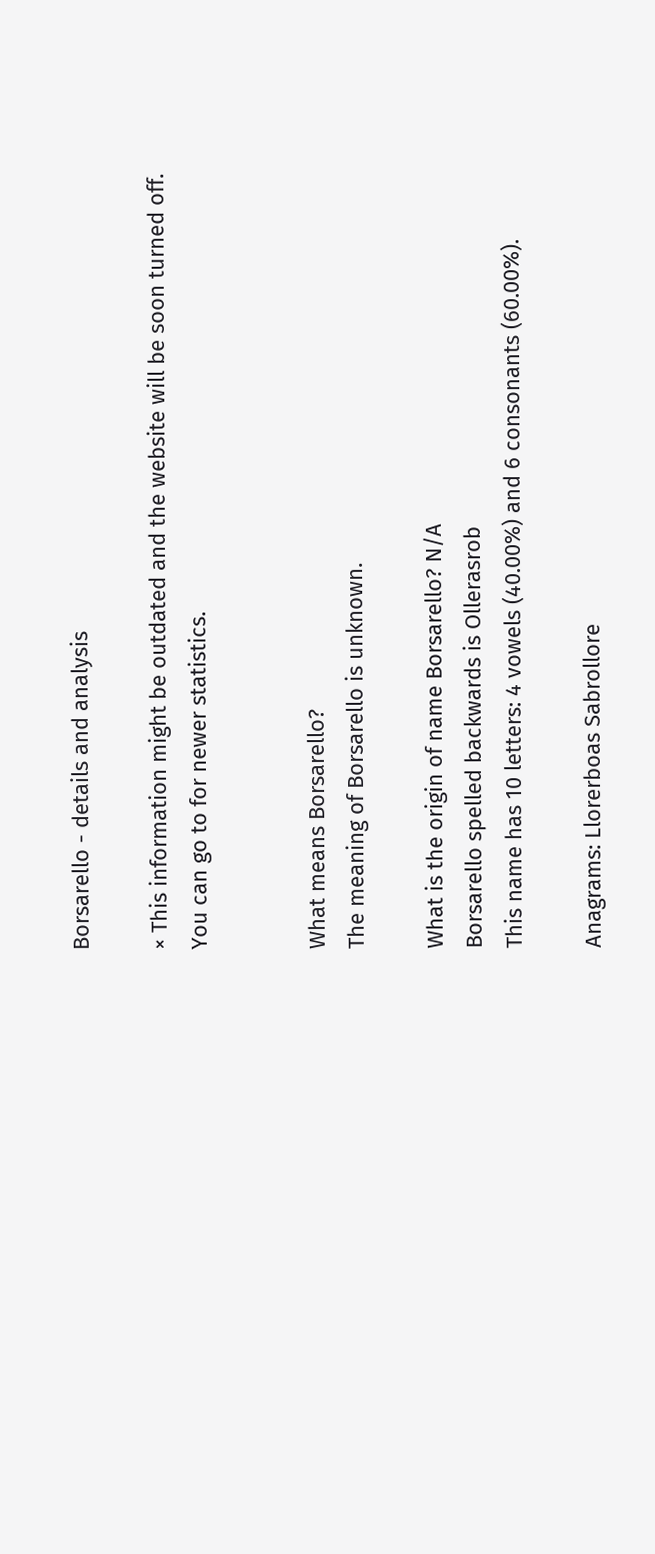Borsarello - details and analysis

× This information might be outdated and the website will be soon turned off.
You can go to for newer statistics.


What means Borsarello?
The meaning of Borsarello is unknown.

What is the origin of name Borsarello? N/A
Borsarello spelled backwards is Ollerasrob
This name has 10 letters: 4 vowels (40.00%) and 6 consonants (60.00%).

Anagrams: Llorerboas Sabrollore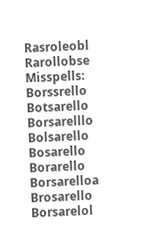Rasroleobl Rarollobse
Misspells: Borssrello Botsarello Borsarelllo Bolsarello Bosarello Borarello Borsarelloa Brosarello Borsarelol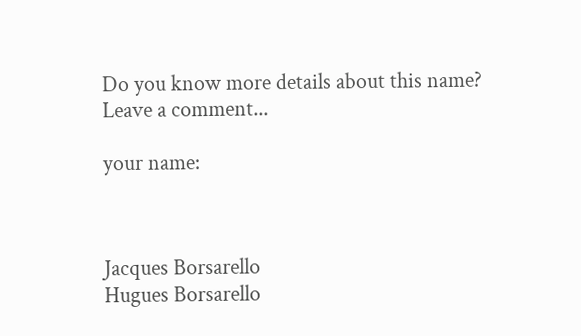Do you know more details about this name?
Leave a comment...

your name:



Jacques Borsarello
Hugues Borsarello